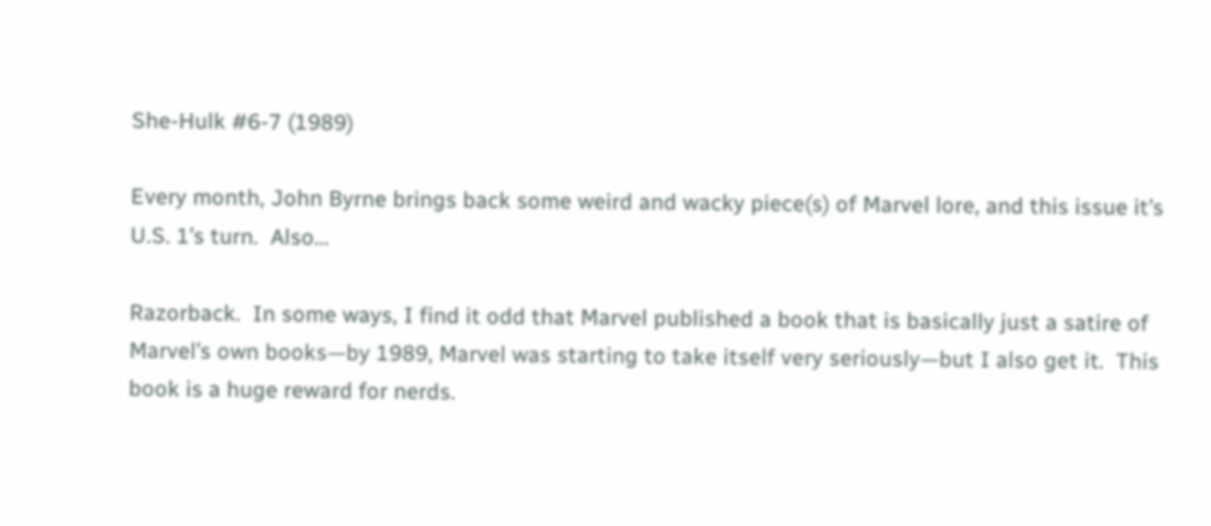She-Hulk #6-7 (1989)

Every month, John Byrne brings back some weird and wacky piece(s) of Marvel lore, and this issue it’s U.S. 1’s turn.  Also…

Razorback.  In some ways, I find it odd that Marvel published a book that is basically just a satire of Marvel’s own books—by 1989, Marvel was starting to take itself very seriously—but I also get it.  This book is a huge reward for nerds.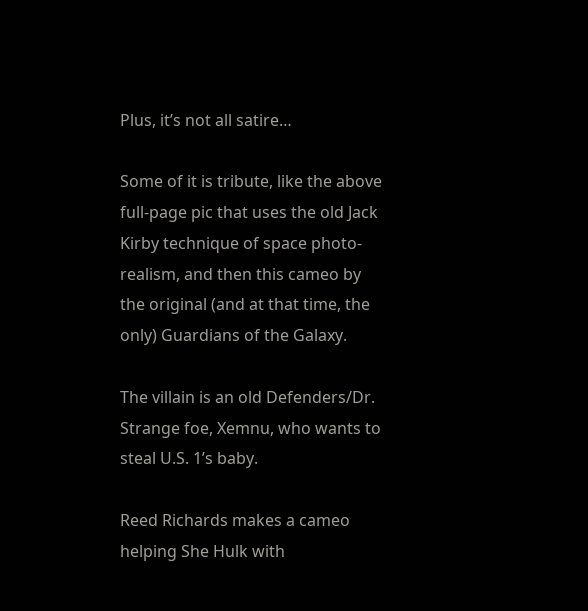Plus, it’s not all satire…

Some of it is tribute, like the above full-page pic that uses the old Jack Kirby technique of space photo-realism, and then this cameo by the original (and at that time, the only) Guardians of the Galaxy.

The villain is an old Defenders/Dr. Strange foe, Xemnu, who wants to steal U.S. 1’s baby.

Reed Richards makes a cameo helping She Hulk with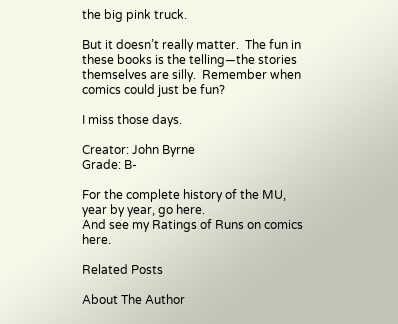the big pink truck.

But it doesn’t really matter.  The fun in these books is the telling—the stories themselves are silly.  Remember when comics could just be fun?

I miss those days.

Creator: John Byrne
Grade: B-

For the complete history of the MU, year by year, go here.
And see my Ratings of Runs on comics here.

Related Posts

About The Author